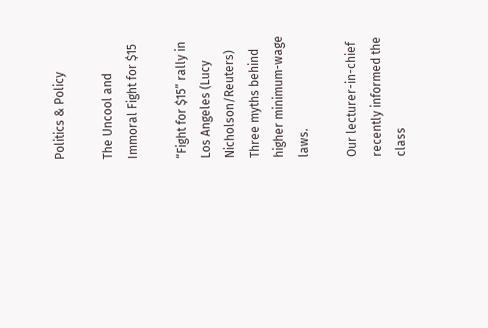Politics & Policy

The Uncool and Immoral Fight for $15

“Fight for $15” rally in Los Angeles (Lucy Nicholson/Reuters)
Three myths behind higher minimum-wage laws.

Our lecturer-in-chief recently informed the class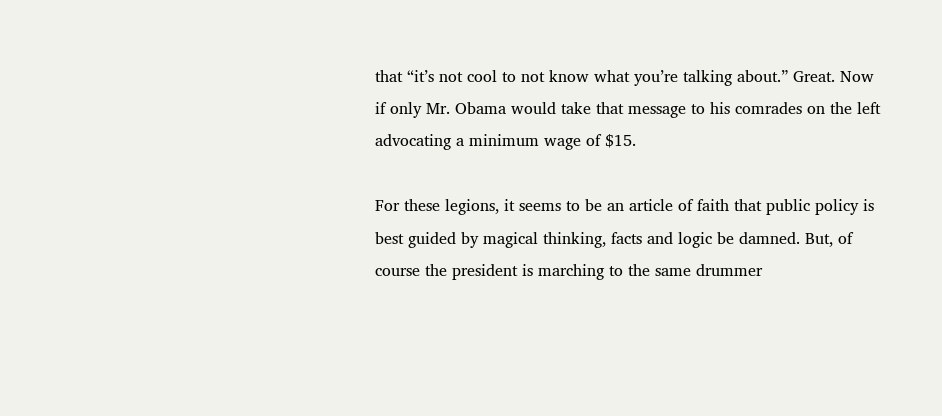that “it’s not cool to not know what you’re talking about.” Great. Now if only Mr. Obama would take that message to his comrades on the left advocating a minimum wage of $15.

For these legions, it seems to be an article of faith that public policy is best guided by magical thinking, facts and logic be damned. But, of course the president is marching to the same drummer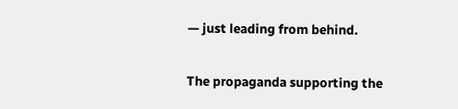— just leading from behind.

The propaganda supporting the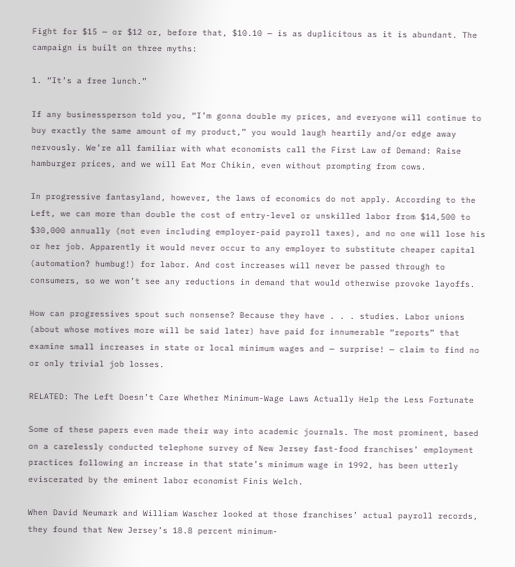Fight for $15 — or $12 or, before that, $10.10 — is as duplicitous as it is abundant. The campaign is built on three myths:

1. “It’s a free lunch.”

If any businessperson told you, “I’m gonna double my prices, and everyone will continue to buy exactly the same amount of my product,” you would laugh heartily and/or edge away nervously. We’re all familiar with what economists call the First Law of Demand: Raise hamburger prices, and we will Eat Mor Chikin, even without prompting from cows.

In progressive fantasyland, however, the laws of economics do not apply. According to the Left, we can more than double the cost of entry-level or unskilled labor from $14,500 to $30,000 annually (not even including employer-paid payroll taxes), and no one will lose his or her job. Apparently it would never occur to any employer to substitute cheaper capital (automation? humbug!) for labor. And cost increases will never be passed through to consumers, so we won’t see any reductions in demand that would otherwise provoke layoffs.

How can progressives spout such nonsense? Because they have . . . studies. Labor unions (about whose motives more will be said later) have paid for innumerable “reports” that examine small increases in state or local minimum wages and — surprise! — claim to find no or only trivial job losses.

RELATED: The Left Doesn’t Care Whether Minimum-Wage Laws Actually Help the Less Fortunate

Some of these papers even made their way into academic journals. The most prominent, based on a carelessly conducted telephone survey of New Jersey fast-food franchises’ employment practices following an increase in that state’s minimum wage in 1992, has been utterly eviscerated by the eminent labor economist Finis Welch.

When David Neumark and William Wascher looked at those franchises’ actual payroll records, they found that New Jersey’s 18.8 percent minimum-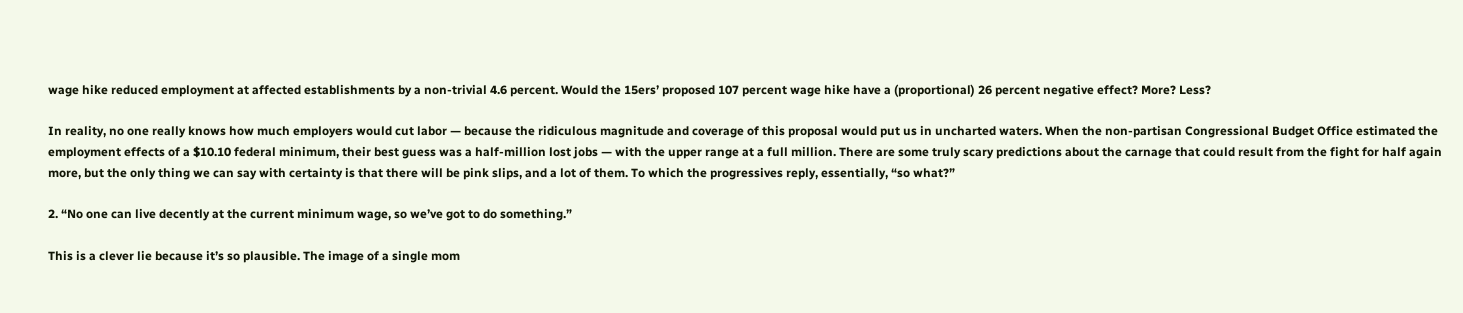wage hike reduced employment at affected establishments by a non-trivial 4.6 percent. Would the 15ers’ proposed 107 percent wage hike have a (proportional) 26 percent negative effect? More? Less?

In reality, no one really knows how much employers would cut labor — because the ridiculous magnitude and coverage of this proposal would put us in uncharted waters. When the non-partisan Congressional Budget Office estimated the employment effects of a $10.10 federal minimum, their best guess was a half-million lost jobs — with the upper range at a full million. There are some truly scary predictions about the carnage that could result from the fight for half again more, but the only thing we can say with certainty is that there will be pink slips, and a lot of them. To which the progressives reply, essentially, “so what?”

2. “No one can live decently at the current minimum wage, so we’ve got to do something.”

This is a clever lie because it’s so plausible. The image of a single mom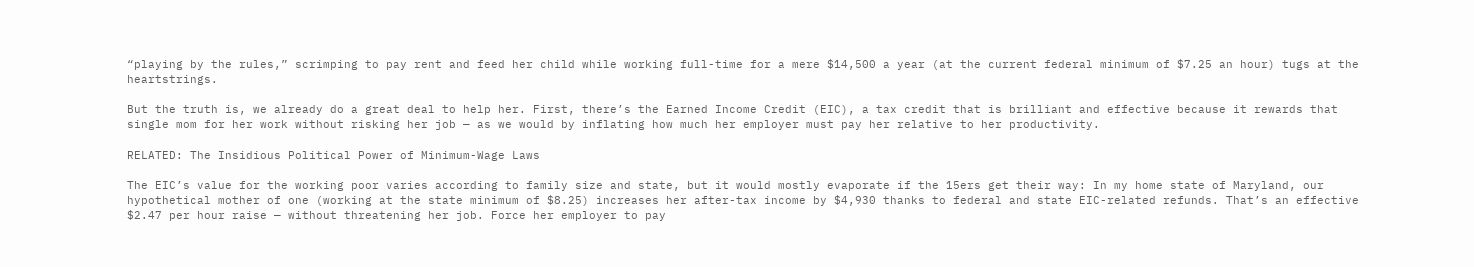“playing by the rules,” scrimping to pay rent and feed her child while working full-time for a mere $14,500 a year (at the current federal minimum of $7.25 an hour) tugs at the heartstrings.

But the truth is, we already do a great deal to help her. First, there’s the Earned Income Credit (EIC), a tax credit that is brilliant and effective because it rewards that single mom for her work without risking her job — as we would by inflating how much her employer must pay her relative to her productivity.

RELATED: The Insidious Political Power of Minimum-Wage Laws

The EIC’s value for the working poor varies according to family size and state, but it would mostly evaporate if the 15ers get their way: In my home state of Maryland, our hypothetical mother of one (working at the state minimum of $8.25) increases her after-tax income by $4,930 thanks to federal and state EIC-related refunds. That’s an effective $2.47 per hour raise — without threatening her job. Force her employer to pay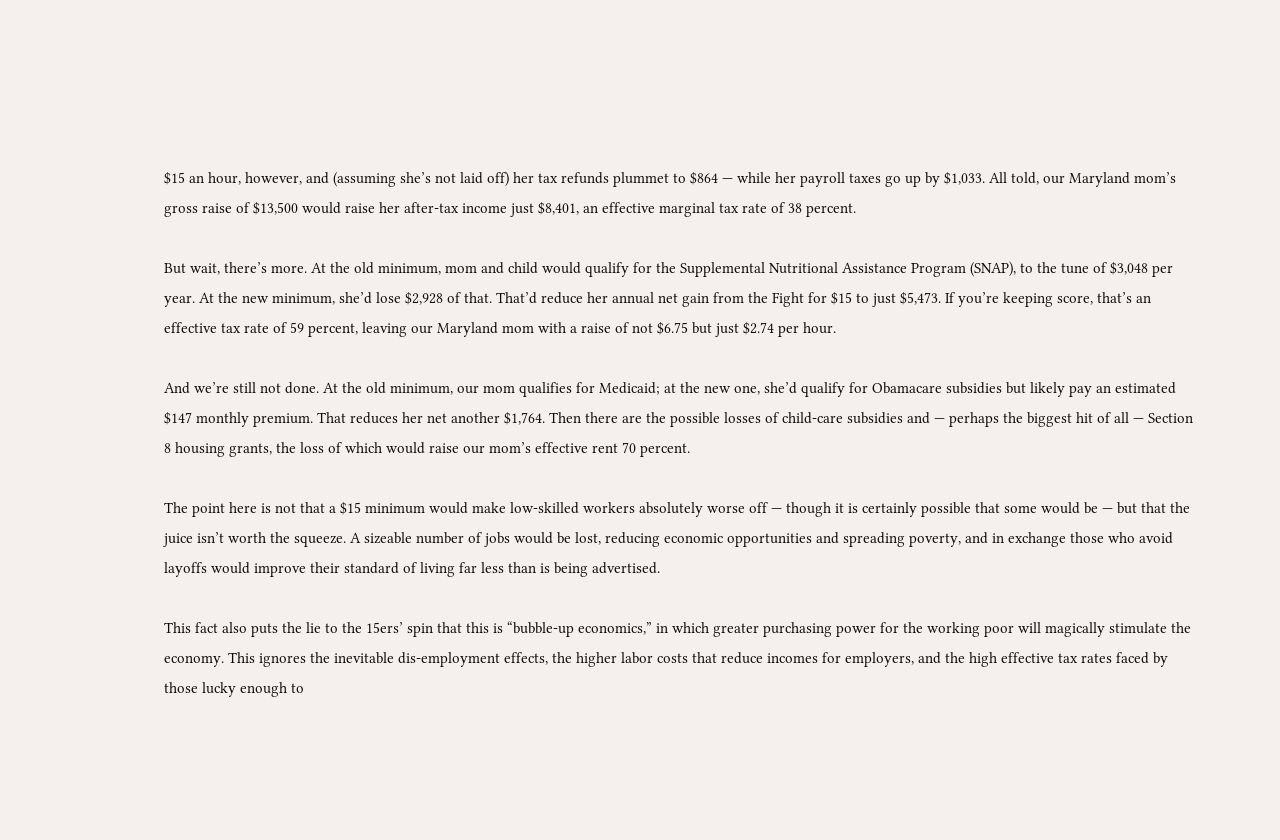$15 an hour, however, and (assuming she’s not laid off) her tax refunds plummet to $864 — while her payroll taxes go up by $1,033. All told, our Maryland mom’s gross raise of $13,500 would raise her after-tax income just $8,401, an effective marginal tax rate of 38 percent.

But wait, there’s more. At the old minimum, mom and child would qualify for the Supplemental Nutritional Assistance Program (SNAP), to the tune of $3,048 per year. At the new minimum, she’d lose $2,928 of that. That’d reduce her annual net gain from the Fight for $15 to just $5,473. If you’re keeping score, that’s an effective tax rate of 59 percent, leaving our Maryland mom with a raise of not $6.75 but just $2.74 per hour.

And we’re still not done. At the old minimum, our mom qualifies for Medicaid; at the new one, she’d qualify for Obamacare subsidies but likely pay an estimated $147 monthly premium. That reduces her net another $1,764. Then there are the possible losses of child-care subsidies and — perhaps the biggest hit of all — Section 8 housing grants, the loss of which would raise our mom’s effective rent 70 percent.

The point here is not that a $15 minimum would make low-skilled workers absolutely worse off — though it is certainly possible that some would be — but that the juice isn’t worth the squeeze. A sizeable number of jobs would be lost, reducing economic opportunities and spreading poverty, and in exchange those who avoid layoffs would improve their standard of living far less than is being advertised.

This fact also puts the lie to the 15ers’ spin that this is “bubble-up economics,” in which greater purchasing power for the working poor will magically stimulate the economy. This ignores the inevitable dis-employment effects, the higher labor costs that reduce incomes for employers, and the high effective tax rates faced by those lucky enough to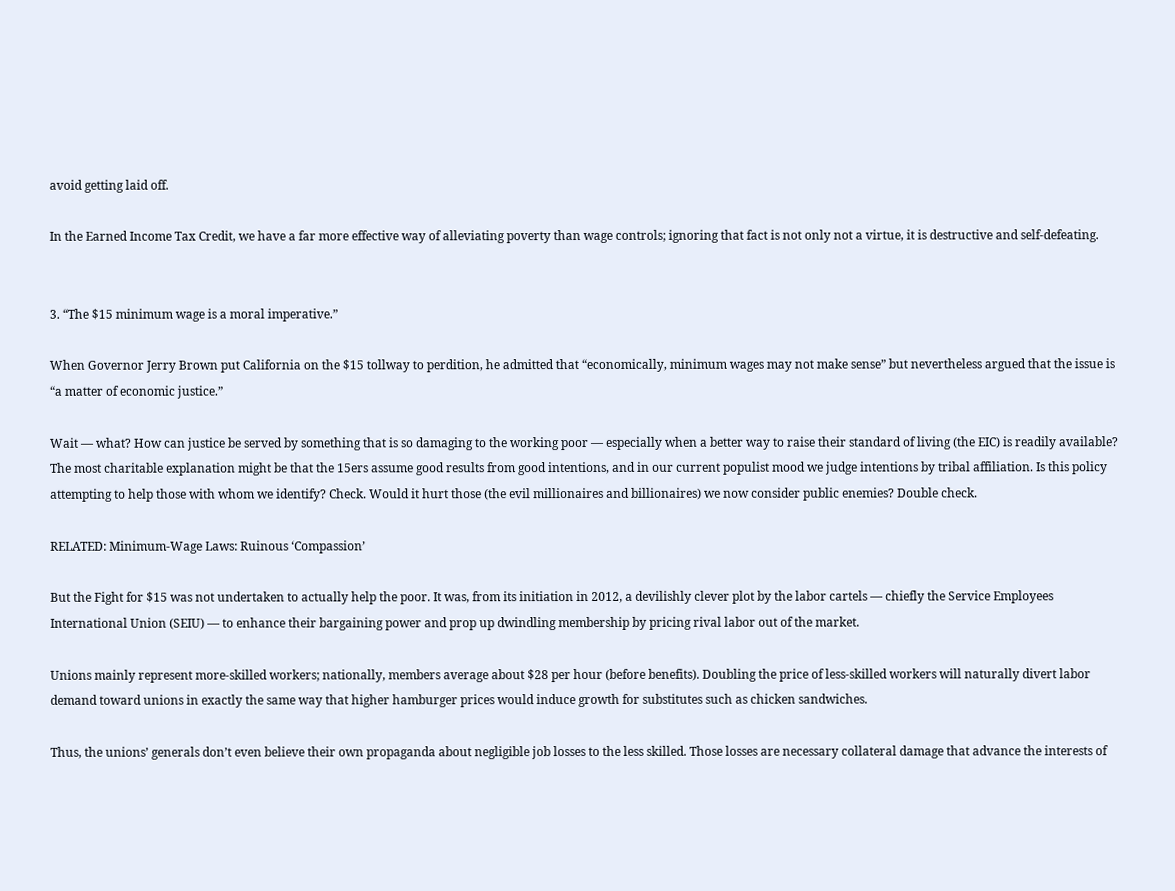avoid getting laid off.

In the Earned Income Tax Credit, we have a far more effective way of alleviating poverty than wage controls; ignoring that fact is not only not a virtue, it is destructive and self-defeating.


3. “The $15 minimum wage is a moral imperative.”

When Governor Jerry Brown put California on the $15 tollway to perdition, he admitted that “economically, minimum wages may not make sense” but nevertheless argued that the issue is “a matter of economic justice.”

Wait — what? How can justice be served by something that is so damaging to the working poor — especially when a better way to raise their standard of living (the EIC) is readily available? The most charitable explanation might be that the 15ers assume good results from good intentions, and in our current populist mood we judge intentions by tribal affiliation. Is this policy attempting to help those with whom we identify? Check. Would it hurt those (the evil millionaires and billionaires) we now consider public enemies? Double check.

RELATED: Minimum-Wage Laws: Ruinous ‘Compassion’

But the Fight for $15 was not undertaken to actually help the poor. It was, from its initiation in 2012, a devilishly clever plot by the labor cartels — chiefly the Service Employees International Union (SEIU) — to enhance their bargaining power and prop up dwindling membership by pricing rival labor out of the market.

Unions mainly represent more-skilled workers; nationally, members average about $28 per hour (before benefits). Doubling the price of less-skilled workers will naturally divert labor demand toward unions in exactly the same way that higher hamburger prices would induce growth for substitutes such as chicken sandwiches.

Thus, the unions’ generals don’t even believe their own propaganda about negligible job losses to the less skilled. Those losses are necessary collateral damage that advance the interests of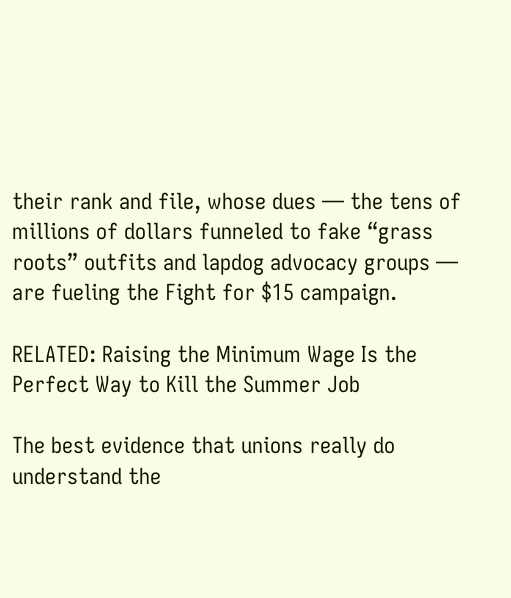their rank and file, whose dues — the tens of millions of dollars funneled to fake “grass roots” outfits and lapdog advocacy groups — are fueling the Fight for $15 campaign.

RELATED: Raising the Minimum Wage Is the Perfect Way to Kill the Summer Job

The best evidence that unions really do understand the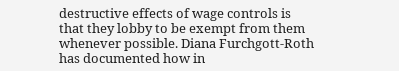destructive effects of wage controls is that they lobby to be exempt from them whenever possible. Diana Furchgott-Roth has documented how in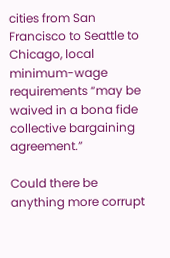cities from San Francisco to Seattle to Chicago, local minimum-wage requirements “may be waived in a bona fide collective bargaining agreement.”

Could there be anything more corrupt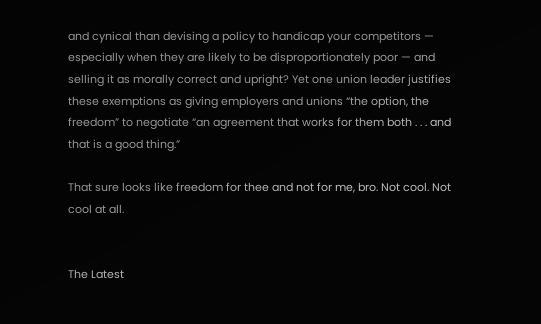and cynical than devising a policy to handicap your competitors — especially when they are likely to be disproportionately poor — and selling it as morally correct and upright? Yet one union leader justifies these exemptions as giving employers and unions “the option, the freedom” to negotiate “an agreement that works for them both . . . and that is a good thing.”

That sure looks like freedom for thee and not for me, bro. Not cool. Not cool at all.


The Latest